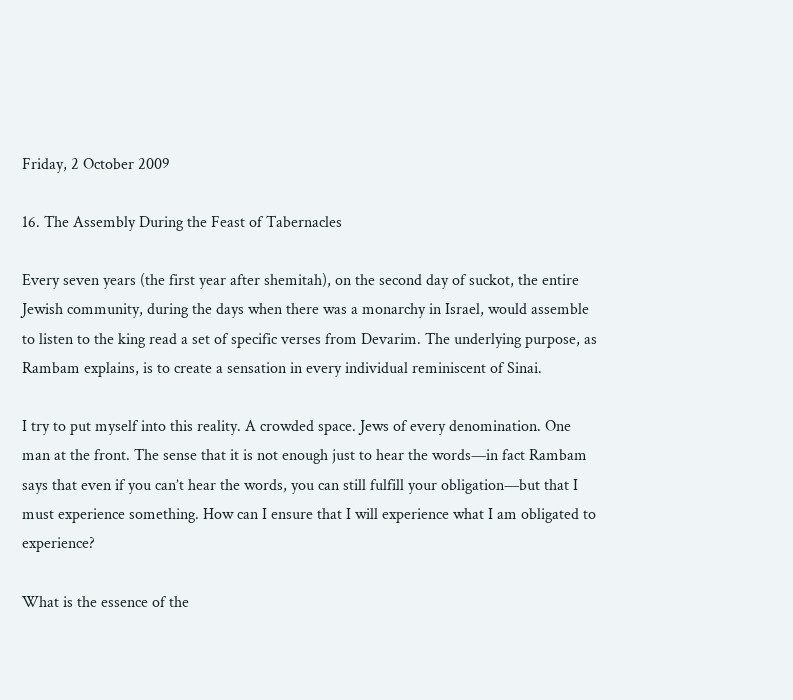Friday, 2 October 2009

16. The Assembly During the Feast of Tabernacles

Every seven years (the first year after shemitah), on the second day of suckot, the entire Jewish community, during the days when there was a monarchy in Israel, would assemble to listen to the king read a set of specific verses from Devarim. The underlying purpose, as Rambam explains, is to create a sensation in every individual reminiscent of Sinai.

I try to put myself into this reality. A crowded space. Jews of every denomination. One man at the front. The sense that it is not enough just to hear the words—in fact Rambam says that even if you can’t hear the words, you can still fulfill your obligation—but that I must experience something. How can I ensure that I will experience what I am obligated to experience?

What is the essence of the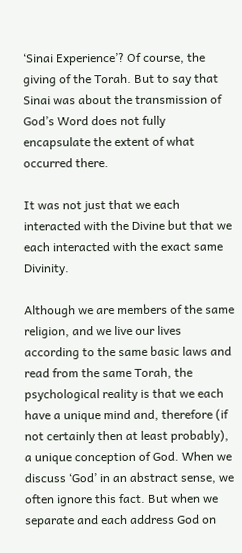‘Sinai Experience’? Of course, the giving of the Torah. But to say that Sinai was about the transmission of God’s Word does not fully encapsulate the extent of what occurred there.

It was not just that we each interacted with the Divine but that we each interacted with the exact same Divinity.

Although we are members of the same religion, and we live our lives according to the same basic laws and read from the same Torah, the psychological reality is that we each have a unique mind and, therefore (if not certainly then at least probably), a unique conception of God. When we discuss ‘God’ in an abstract sense, we often ignore this fact. But when we separate and each address God on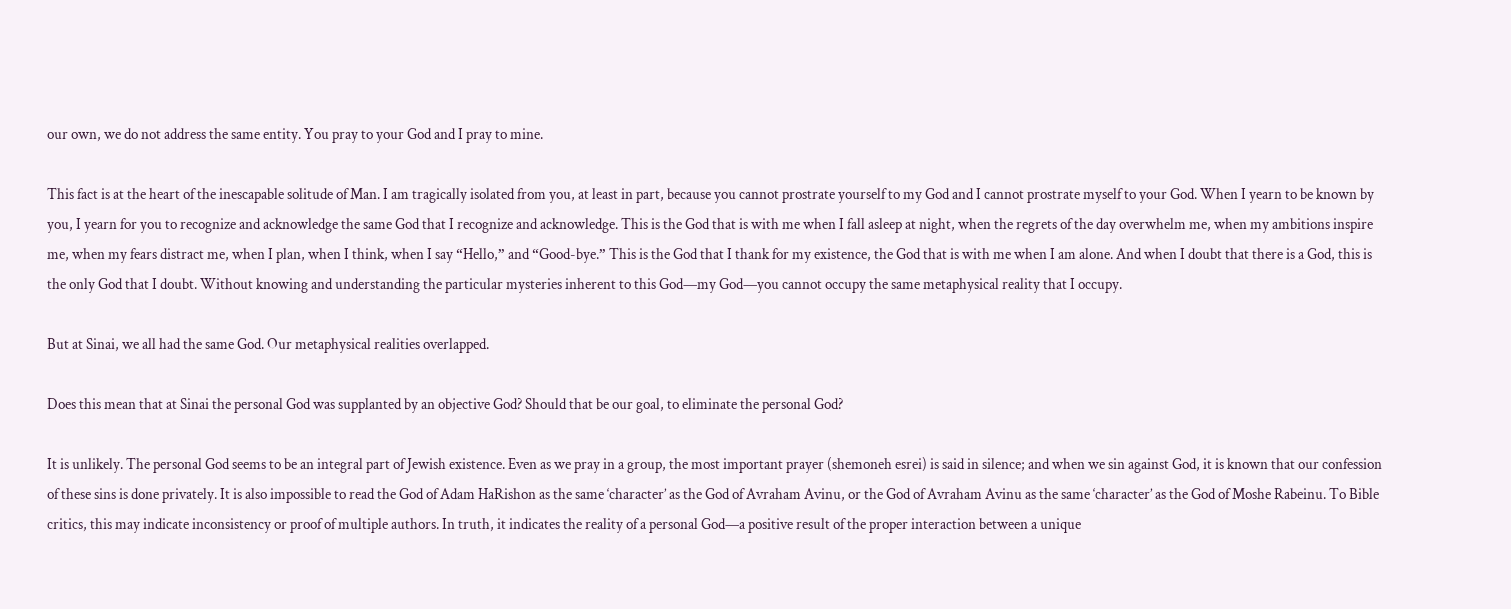our own, we do not address the same entity. You pray to your God and I pray to mine.

This fact is at the heart of the inescapable solitude of Man. I am tragically isolated from you, at least in part, because you cannot prostrate yourself to my God and I cannot prostrate myself to your God. When I yearn to be known by you, I yearn for you to recognize and acknowledge the same God that I recognize and acknowledge. This is the God that is with me when I fall asleep at night, when the regrets of the day overwhelm me, when my ambitions inspire me, when my fears distract me, when I plan, when I think, when I say “Hello,” and “Good-bye.” This is the God that I thank for my existence, the God that is with me when I am alone. And when I doubt that there is a God, this is the only God that I doubt. Without knowing and understanding the particular mysteries inherent to this God—my God—you cannot occupy the same metaphysical reality that I occupy.

But at Sinai, we all had the same God. Our metaphysical realities overlapped.

Does this mean that at Sinai the personal God was supplanted by an objective God? Should that be our goal, to eliminate the personal God?

It is unlikely. The personal God seems to be an integral part of Jewish existence. Even as we pray in a group, the most important prayer (shemoneh esrei) is said in silence; and when we sin against God, it is known that our confession of these sins is done privately. It is also impossible to read the God of Adam HaRishon as the same ‘character’ as the God of Avraham Avinu, or the God of Avraham Avinu as the same ‘character’ as the God of Moshe Rabeinu. To Bible critics, this may indicate inconsistency or proof of multiple authors. In truth, it indicates the reality of a personal God—a positive result of the proper interaction between a unique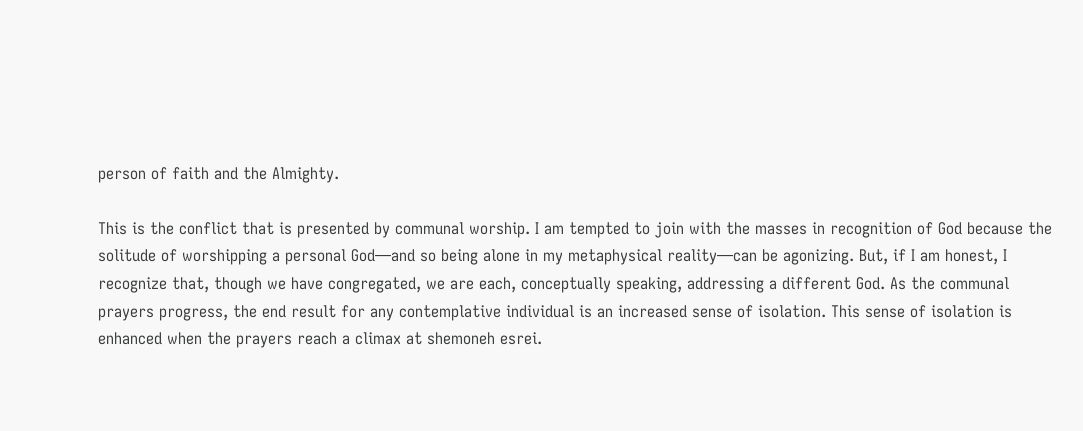person of faith and the Almighty.

This is the conflict that is presented by communal worship. I am tempted to join with the masses in recognition of God because the solitude of worshipping a personal God—and so being alone in my metaphysical reality—can be agonizing. But, if I am honest, I recognize that, though we have congregated, we are each, conceptually speaking, addressing a different God. As the communal prayers progress, the end result for any contemplative individual is an increased sense of isolation. This sense of isolation is enhanced when the prayers reach a climax at shemoneh esrei.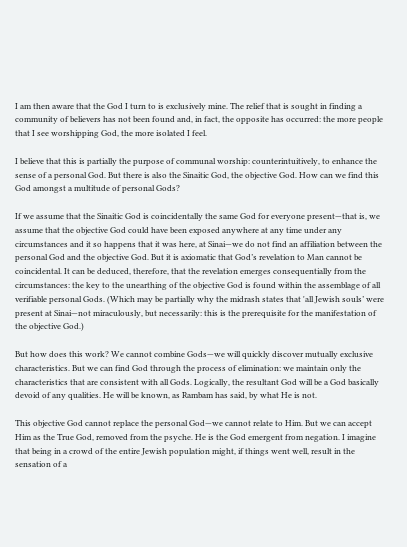I am then aware that the God I turn to is exclusively mine. The relief that is sought in finding a community of believers has not been found and, in fact, the opposite has occurred: the more people that I see worshipping God, the more isolated I feel.

I believe that this is partially the purpose of communal worship: counterintuitively, to enhance the sense of a personal God. But there is also the Sinaitic God, the objective God. How can we find this God amongst a multitude of personal Gods?

If we assume that the Sinaitic God is coincidentally the same God for everyone present—that is, we assume that the objective God could have been exposed anywhere at any time under any circumstances and it so happens that it was here, at Sinai—we do not find an affiliation between the personal God and the objective God. But it is axiomatic that God’s revelation to Man cannot be coincidental. It can be deduced, therefore, that the revelation emerges consequentially from the circumstances: the key to the unearthing of the objective God is found within the assemblage of all verifiable personal Gods. (Which may be partially why the midrash states that 'all Jewish souls’ were present at Sinai—not miraculously, but necessarily: this is the prerequisite for the manifestation of the objective God.)

But how does this work? We cannot combine Gods—we will quickly discover mutually exclusive characteristics. But we can find God through the process of elimination: we maintain only the characteristics that are consistent with all Gods. Logically, the resultant God will be a God basically devoid of any qualities. He will be known, as Rambam has said, by what He is not.

This objective God cannot replace the personal God—we cannot relate to Him. But we can accept Him as the True God, removed from the psyche. He is the God emergent from negation. I imagine that being in a crowd of the entire Jewish population might, if things went well, result in the sensation of a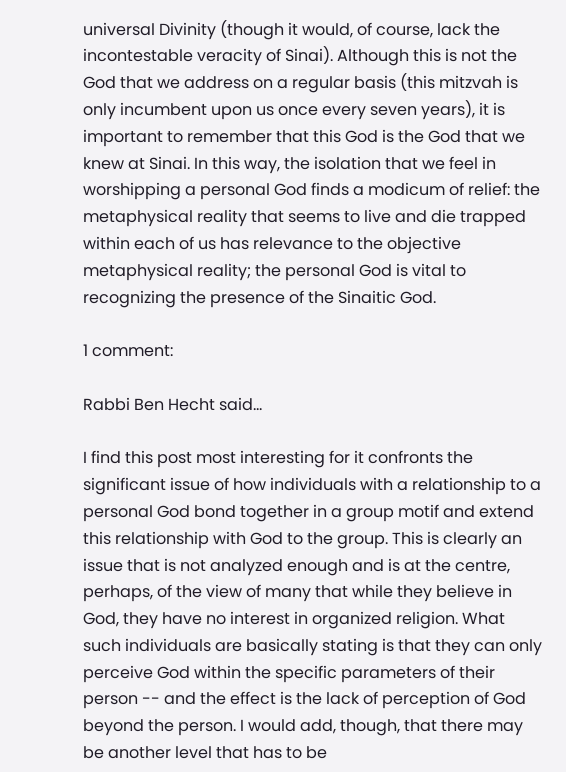universal Divinity (though it would, of course, lack the incontestable veracity of Sinai). Although this is not the God that we address on a regular basis (this mitzvah is only incumbent upon us once every seven years), it is important to remember that this God is the God that we knew at Sinai. In this way, the isolation that we feel in worshipping a personal God finds a modicum of relief: the metaphysical reality that seems to live and die trapped within each of us has relevance to the objective metaphysical reality; the personal God is vital to recognizing the presence of the Sinaitic God.

1 comment:

Rabbi Ben Hecht said...

I find this post most interesting for it confronts the significant issue of how individuals with a relationship to a personal God bond together in a group motif and extend this relationship with God to the group. This is clearly an issue that is not analyzed enough and is at the centre, perhaps, of the view of many that while they believe in God, they have no interest in organized religion. What such individuals are basically stating is that they can only perceive God within the specific parameters of their person -- and the effect is the lack of perception of God beyond the person. I would add, though, that there may be another level that has to be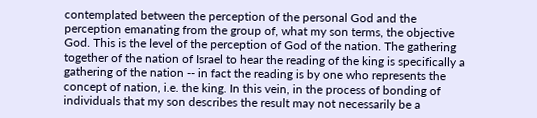contemplated between the perception of the personal God and the perception emanating from the group of, what my son terms, the objective God. This is the level of the perception of God of the nation. The gathering together of the nation of Israel to hear the reading of the king is specifically a gathering of the nation -- in fact the reading is by one who represents the concept of nation, i.e. the king. In this vein, in the process of bonding of individuals that my son describes the result may not necessarily be a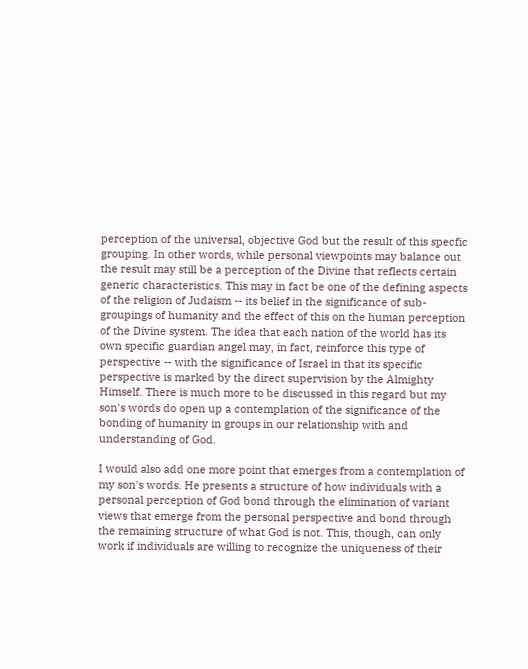perception of the universal, objective God but the result of this specfic grouping. In other words, while personal viewpoints may balance out the result may still be a perception of the Divine that reflects certain generic characteristics. This may in fact be one of the defining aspects of the religion of Judaism -- its belief in the significance of sub-groupings of humanity and the effect of this on the human perception of the Divine system. The idea that each nation of the world has its own specific guardian angel may, in fact, reinforce this type of perspective -- with the significance of Israel in that its specific perspective is marked by the direct supervision by the Almighty Himself. There is much more to be discussed in this regard but my son's words do open up a contemplation of the significance of the bonding of humanity in groups in our relationship with and understanding of God.

I would also add one more point that emerges from a contemplation of my son's words. He presents a structure of how individuals with a personal perception of God bond through the elimination of variant views that emerge from the personal perspective and bond through the remaining structure of what God is not. This, though, can only work if individuals are willing to recognize the uniqueness of their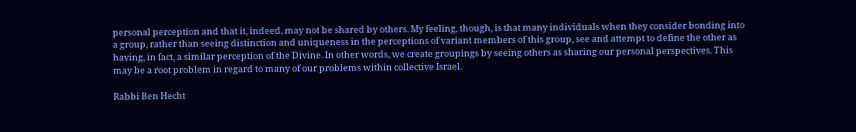personal perception and that it, indeed, may not be shared by others. My feeling, though, is that many individuals when they consider bonding into a group, rather than seeing distinction and uniqueness in the perceptions of variant members of this group, see and attempt to define the other as having, in fact, a similar perception of the Divine. In other words, we create groupings by seeing others as sharing our personal perspectives. This may be a root problem in regard to many of our problems within collective Israel.

Rabbi Ben Hecht